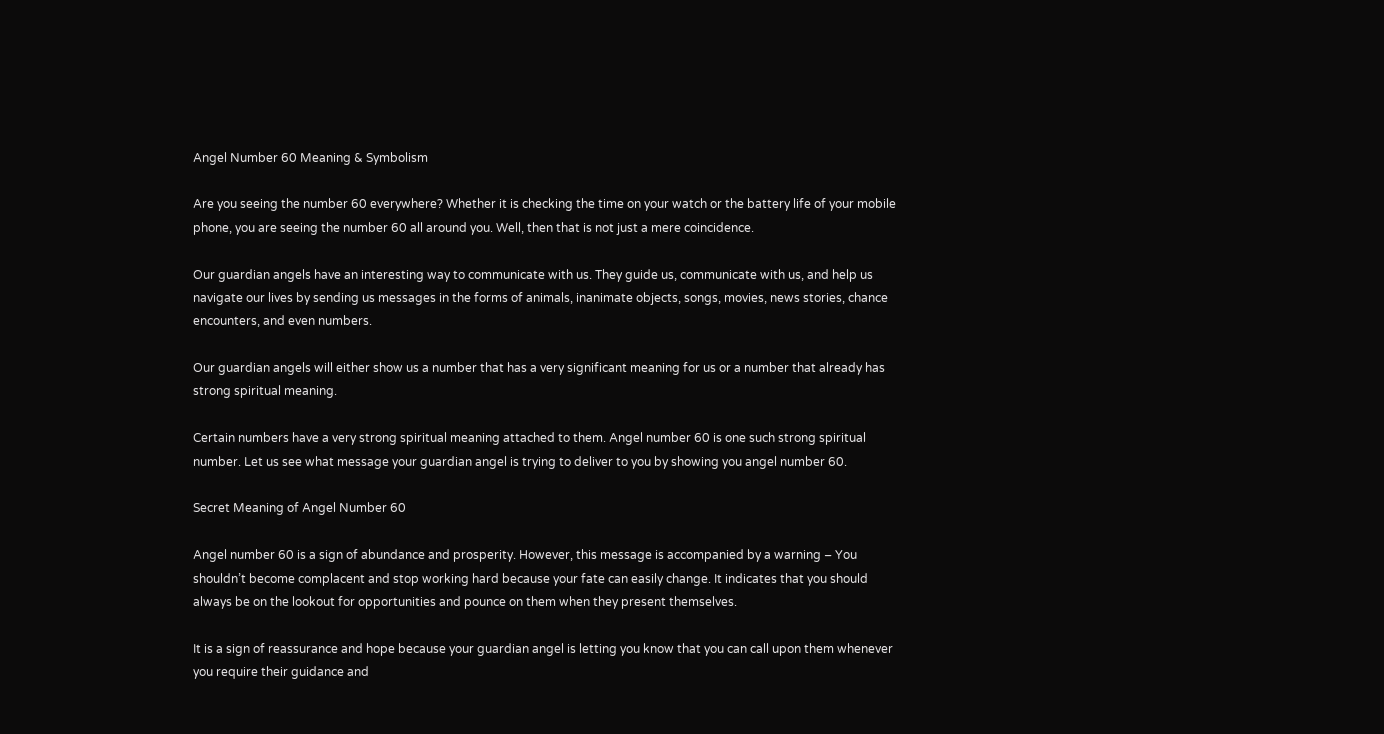Angel Number 60 Meaning & Symbolism

Are you seeing the number 60 everywhere? Whether it is checking the time on your watch or the battery life of your mobile phone, you are seeing the number 60 all around you. Well, then that is not just a mere coincidence.

Our guardian angels have an interesting way to communicate with us. They guide us, communicate with us, and help us navigate our lives by sending us messages in the forms of animals, inanimate objects, songs, movies, news stories, chance encounters, and even numbers.

Our guardian angels will either show us a number that has a very significant meaning for us or a number that already has strong spiritual meaning.

Certain numbers have a very strong spiritual meaning attached to them. Angel number 60 is one such strong spiritual number. Let us see what message your guardian angel is trying to deliver to you by showing you angel number 60.

Secret Meaning of Angel Number 60

Angel number 60 is a sign of abundance and prosperity. However, this message is accompanied by a warning – You shouldn’t become complacent and stop working hard because your fate can easily change. It indicates that you should always be on the lookout for opportunities and pounce on them when they present themselves.

It is a sign of reassurance and hope because your guardian angel is letting you know that you can call upon them whenever you require their guidance and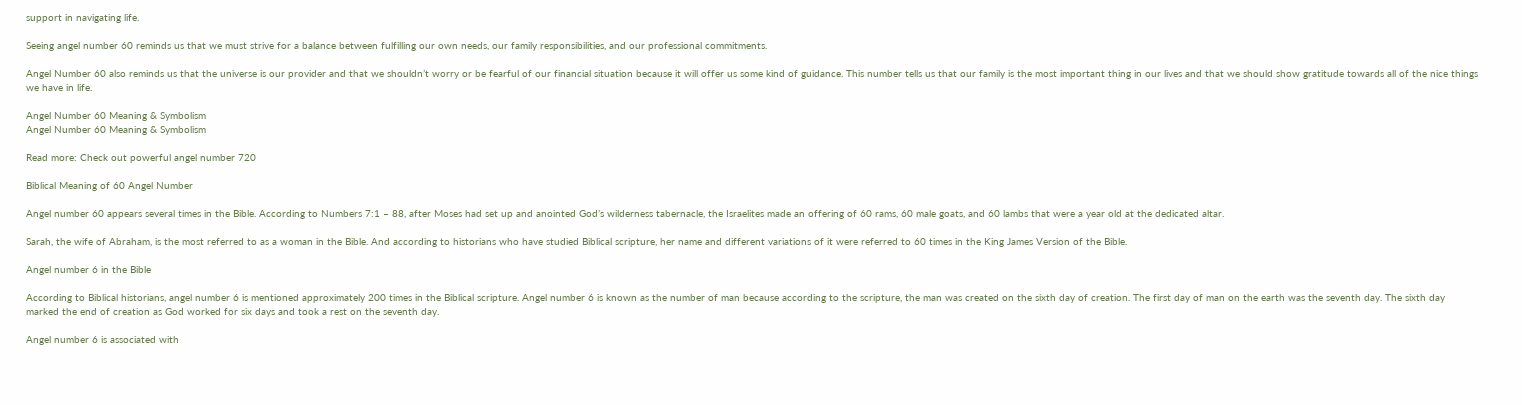support in navigating life.

Seeing angel number 60 reminds us that we must strive for a balance between fulfilling our own needs, our family responsibilities, and our professional commitments.

Angel Number 60 also reminds us that the universe is our provider and that we shouldn’t worry or be fearful of our financial situation because it will offer us some kind of guidance. This number tells us that our family is the most important thing in our lives and that we should show gratitude towards all of the nice things we have in life.

Angel Number 60 Meaning & Symbolism
Angel Number 60 Meaning & Symbolism

Read more: Check out powerful angel number 720

Biblical Meaning of 60 Angel Number

Angel number 60 appears several times in the Bible. According to Numbers 7:1 – 88, after Moses had set up and anointed God’s wilderness tabernacle, the Israelites made an offering of 60 rams, 60 male goats, and 60 lambs that were a year old at the dedicated altar.

Sarah, the wife of Abraham, is the most referred to as a woman in the Bible. And according to historians who have studied Biblical scripture, her name and different variations of it were referred to 60 times in the King James Version of the Bible.

Angel number 6 in the Bible

According to Biblical historians, angel number 6 is mentioned approximately 200 times in the Biblical scripture. Angel number 6 is known as the number of man because according to the scripture, the man was created on the sixth day of creation. The first day of man on the earth was the seventh day. The sixth day marked the end of creation as God worked for six days and took a rest on the seventh day.

Angel number 6 is associated with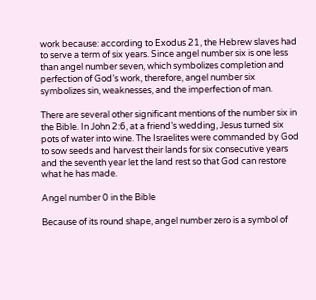work because: according to Exodus 21, the Hebrew slaves had to serve a term of six years. Since angel number six is one less than angel number seven, which symbolizes completion and perfection of God’s work, therefore, angel number six symbolizes sin, weaknesses, and the imperfection of man.

There are several other significant mentions of the number six in the Bible. In John 2:6, at a friend’s wedding, Jesus turned six pots of water into wine. The Israelites were commanded by God to sow seeds and harvest their lands for six consecutive years and the seventh year let the land rest so that God can restore what he has made.

Angel number 0 in the Bible

Because of its round shape, angel number zero is a symbol of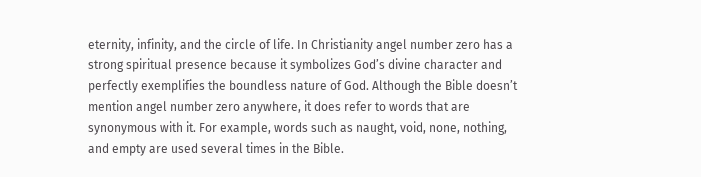eternity, infinity, and the circle of life. In Christianity angel number zero has a strong spiritual presence because it symbolizes God’s divine character and perfectly exemplifies the boundless nature of God. Although the Bible doesn’t mention angel number zero anywhere, it does refer to words that are synonymous with it. For example, words such as naught, void, none, nothing, and empty are used several times in the Bible.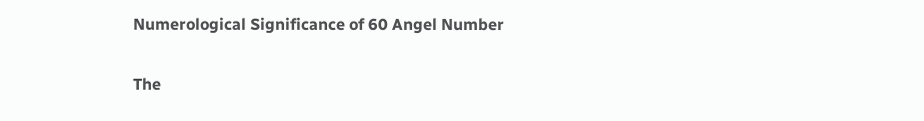Numerological Significance of 60 Angel Number

The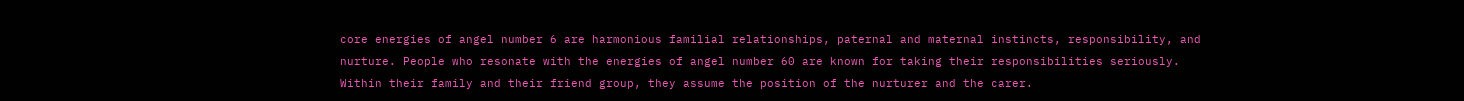core energies of angel number 6 are harmonious familial relationships, paternal and maternal instincts, responsibility, and nurture. People who resonate with the energies of angel number 60 are known for taking their responsibilities seriously. Within their family and their friend group, they assume the position of the nurturer and the carer.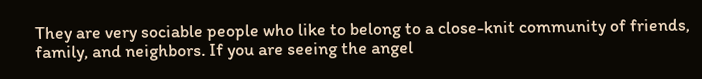They are very sociable people who like to belong to a close-knit community of friends, family, and neighbors. If you are seeing the angel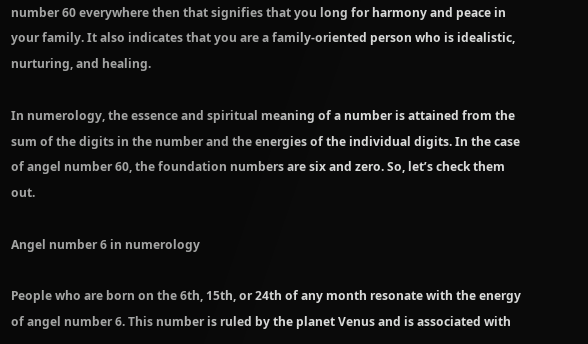number 60 everywhere then that signifies that you long for harmony and peace in your family. It also indicates that you are a family-oriented person who is idealistic, nurturing, and healing.

In numerology, the essence and spiritual meaning of a number is attained from the sum of the digits in the number and the energies of the individual digits. In the case of angel number 60, the foundation numbers are six and zero. So, let’s check them out.

Angel number 6 in numerology

People who are born on the 6th, 15th, or 24th of any month resonate with the energy of angel number 6. This number is ruled by the planet Venus and is associated with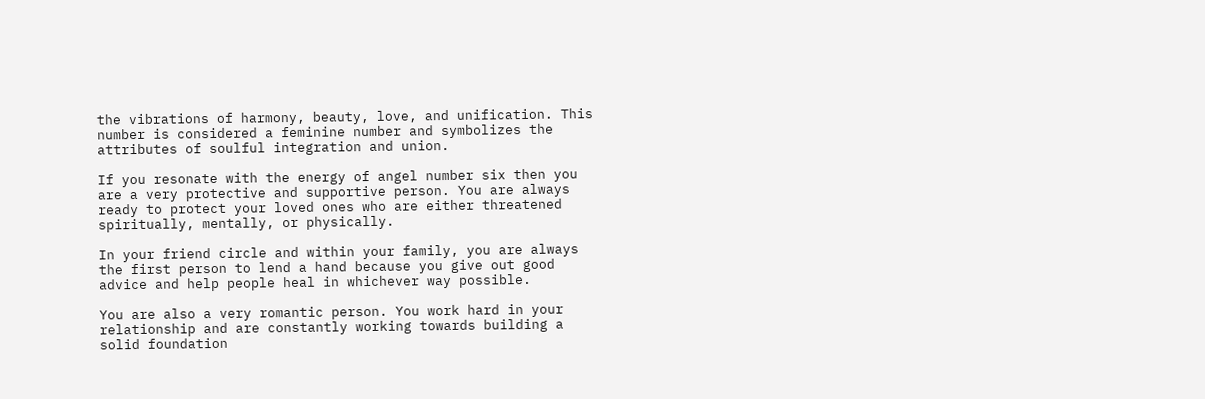the vibrations of harmony, beauty, love, and unification. This number is considered a feminine number and symbolizes the attributes of soulful integration and union.

If you resonate with the energy of angel number six then you are a very protective and supportive person. You are always ready to protect your loved ones who are either threatened spiritually, mentally, or physically.

In your friend circle and within your family, you are always the first person to lend a hand because you give out good advice and help people heal in whichever way possible.

You are also a very romantic person. You work hard in your relationship and are constantly working towards building a solid foundation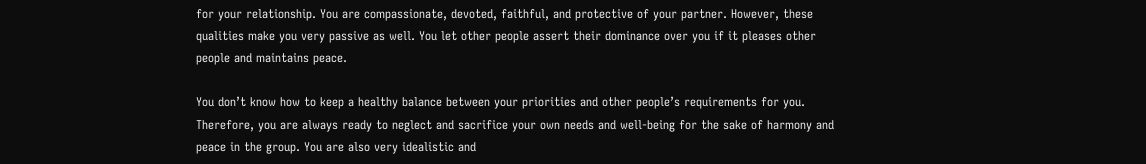for your relationship. You are compassionate, devoted, faithful, and protective of your partner. However, these qualities make you very passive as well. You let other people assert their dominance over you if it pleases other people and maintains peace.

You don’t know how to keep a healthy balance between your priorities and other people’s requirements for you. Therefore, you are always ready to neglect and sacrifice your own needs and well-being for the sake of harmony and peace in the group. You are also very idealistic and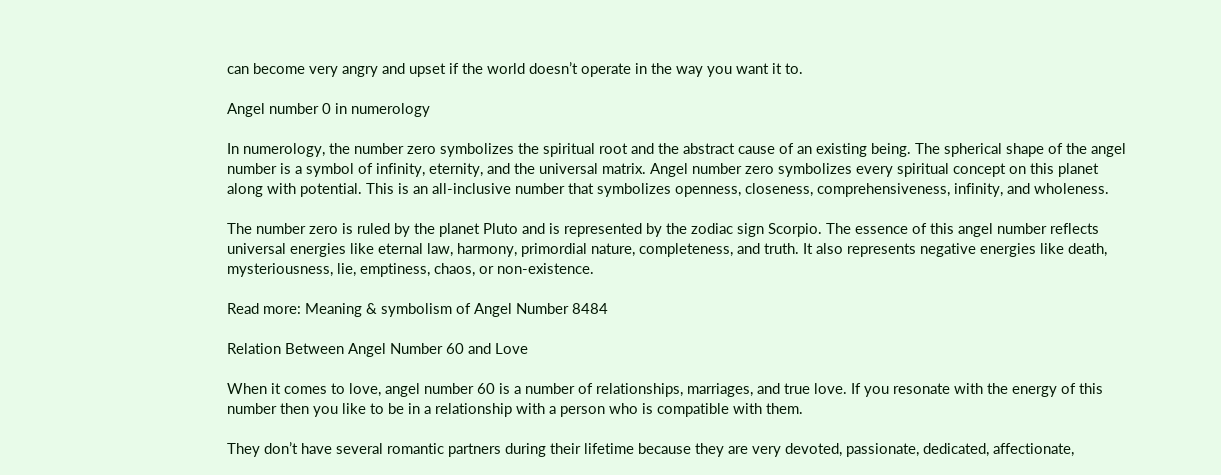can become very angry and upset if the world doesn’t operate in the way you want it to.

Angel number 0 in numerology

In numerology, the number zero symbolizes the spiritual root and the abstract cause of an existing being. The spherical shape of the angel number is a symbol of infinity, eternity, and the universal matrix. Angel number zero symbolizes every spiritual concept on this planet along with potential. This is an all-inclusive number that symbolizes openness, closeness, comprehensiveness, infinity, and wholeness.

The number zero is ruled by the planet Pluto and is represented by the zodiac sign Scorpio. The essence of this angel number reflects universal energies like eternal law, harmony, primordial nature, completeness, and truth. It also represents negative energies like death, mysteriousness, lie, emptiness, chaos, or non-existence.

Read more: Meaning & symbolism of Angel Number 8484

Relation Between Angel Number 60 and Love

When it comes to love, angel number 60 is a number of relationships, marriages, and true love. If you resonate with the energy of this number then you like to be in a relationship with a person who is compatible with them.

They don’t have several romantic partners during their lifetime because they are very devoted, passionate, dedicated, affectionate,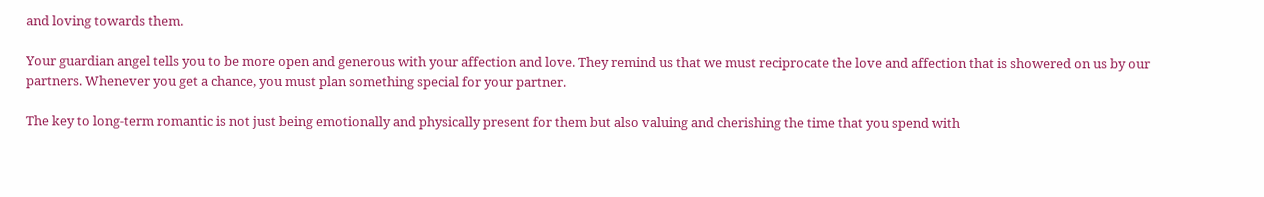and loving towards them.

Your guardian angel tells you to be more open and generous with your affection and love. They remind us that we must reciprocate the love and affection that is showered on us by our partners. Whenever you get a chance, you must plan something special for your partner.

The key to long-term romantic is not just being emotionally and physically present for them but also valuing and cherishing the time that you spend with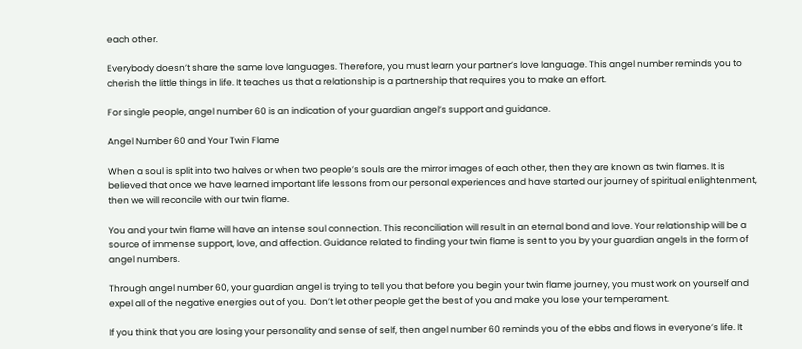each other.

Everybody doesn’t share the same love languages. Therefore, you must learn your partner’s love language. This angel number reminds you to cherish the little things in life. It teaches us that a relationship is a partnership that requires you to make an effort.

For single people, angel number 60 is an indication of your guardian angel’s support and guidance.

Angel Number 60 and Your Twin Flame

When a soul is split into two halves or when two people’s souls are the mirror images of each other, then they are known as twin flames. It is believed that once we have learned important life lessons from our personal experiences and have started our journey of spiritual enlightenment, then we will reconcile with our twin flame.

You and your twin flame will have an intense soul connection. This reconciliation will result in an eternal bond and love. Your relationship will be a source of immense support, love, and affection. Guidance related to finding your twin flame is sent to you by your guardian angels in the form of angel numbers.

Through angel number 60, your guardian angel is trying to tell you that before you begin your twin flame journey, you must work on yourself and expel all of the negative energies out of you.  Don’t let other people get the best of you and make you lose your temperament.

If you think that you are losing your personality and sense of self, then angel number 60 reminds you of the ebbs and flows in everyone’s life. It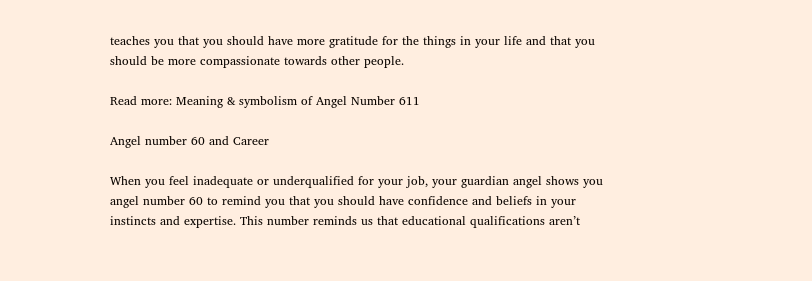teaches you that you should have more gratitude for the things in your life and that you should be more compassionate towards other people.

Read more: Meaning & symbolism of Angel Number 611

Angel number 60 and Career

When you feel inadequate or underqualified for your job, your guardian angel shows you angel number 60 to remind you that you should have confidence and beliefs in your instincts and expertise. This number reminds us that educational qualifications aren’t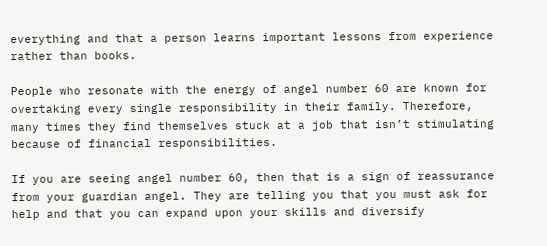everything and that a person learns important lessons from experience rather than books.

People who resonate with the energy of angel number 60 are known for overtaking every single responsibility in their family. Therefore, many times they find themselves stuck at a job that isn’t stimulating because of financial responsibilities.

If you are seeing angel number 60, then that is a sign of reassurance from your guardian angel. They are telling you that you must ask for help and that you can expand upon your skills and diversify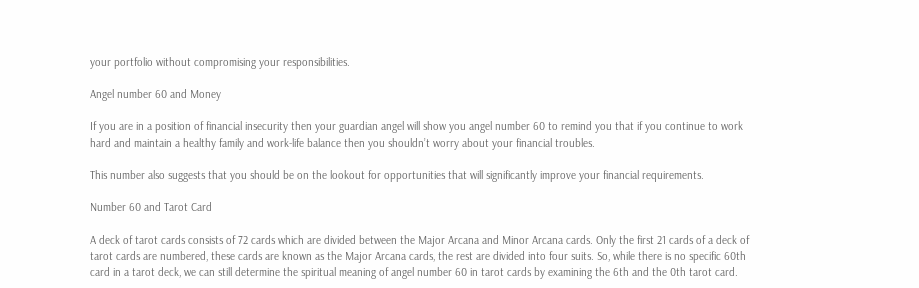your portfolio without compromising your responsibilities.

Angel number 60 and Money

If you are in a position of financial insecurity then your guardian angel will show you angel number 60 to remind you that if you continue to work hard and maintain a healthy family and work-life balance then you shouldn’t worry about your financial troubles.

This number also suggests that you should be on the lookout for opportunities that will significantly improve your financial requirements.

Number 60 and Tarot Card

A deck of tarot cards consists of 72 cards which are divided between the Major Arcana and Minor Arcana cards. Only the first 21 cards of a deck of tarot cards are numbered, these cards are known as the Major Arcana cards, the rest are divided into four suits. So, while there is no specific 60th card in a tarot deck, we can still determine the spiritual meaning of angel number 60 in tarot cards by examining the 6th and the 0th tarot card.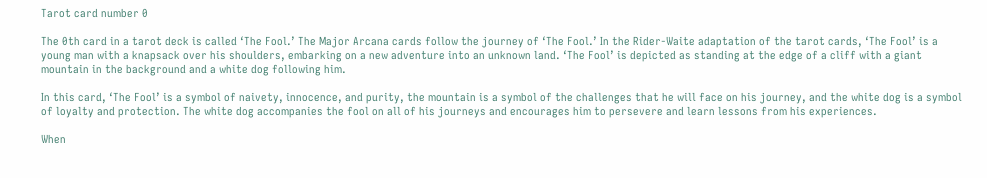Tarot card number 0

The 0th card in a tarot deck is called ‘The Fool.’ The Major Arcana cards follow the journey of ‘The Fool.’ In the Rider-Waite adaptation of the tarot cards, ‘The Fool’ is a young man with a knapsack over his shoulders, embarking on a new adventure into an unknown land. ‘The Fool’ is depicted as standing at the edge of a cliff with a giant mountain in the background and a white dog following him.

In this card, ‘The Fool’ is a symbol of naivety, innocence, and purity, the mountain is a symbol of the challenges that he will face on his journey, and the white dog is a symbol of loyalty and protection. The white dog accompanies the fool on all of his journeys and encourages him to persevere and learn lessons from his experiences.

When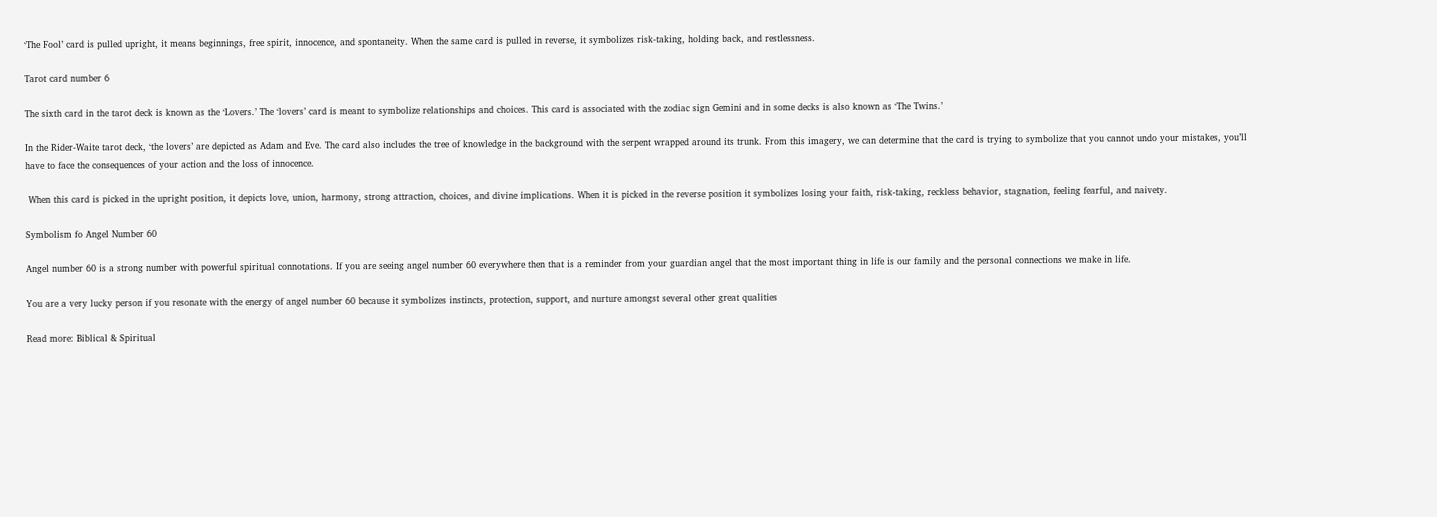‘The Fool’ card is pulled upright, it means beginnings, free spirit, innocence, and spontaneity. When the same card is pulled in reverse, it symbolizes risk-taking, holding back, and restlessness.

Tarot card number 6

The sixth card in the tarot deck is known as the ‘Lovers.’ The ‘lovers’ card is meant to symbolize relationships and choices. This card is associated with the zodiac sign Gemini and in some decks is also known as ‘The Twins.’

In the Rider-Waite tarot deck, ‘the lovers’ are depicted as Adam and Eve. The card also includes the tree of knowledge in the background with the serpent wrapped around its trunk. From this imagery, we can determine that the card is trying to symbolize that you cannot undo your mistakes, you’ll have to face the consequences of your action and the loss of innocence.

 When this card is picked in the upright position, it depicts love, union, harmony, strong attraction, choices, and divine implications. When it is picked in the reverse position it symbolizes losing your faith, risk-taking, reckless behavior, stagnation, feeling fearful, and naivety.

Symbolism fo Angel Number 60

Angel number 60 is a strong number with powerful spiritual connotations. If you are seeing angel number 60 everywhere then that is a reminder from your guardian angel that the most important thing in life is our family and the personal connections we make in life.

You are a very lucky person if you resonate with the energy of angel number 60 because it symbolizes instincts, protection, support, and nurture amongst several other great qualities

Read more: Biblical & Spiritual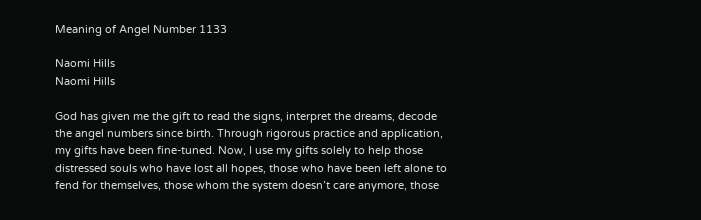Meaning of Angel Number 1133

Naomi Hills
Naomi Hills

God has given me the gift to read the signs, interpret the dreams, decode the angel numbers since birth. Through rigorous practice and application, my gifts have been fine-tuned. Now, I use my gifts solely to help those distressed souls who have lost all hopes, those who have been left alone to fend for themselves, those whom the system doesn’t care anymore, those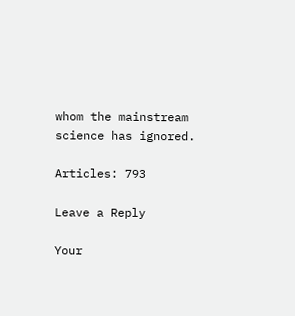whom the mainstream science has ignored.

Articles: 793

Leave a Reply

Your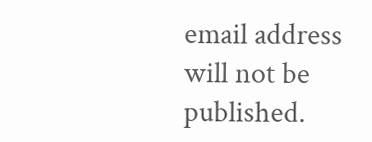email address will not be published.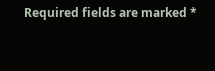Required fields are marked *